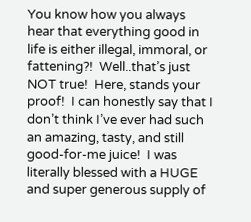You know how you always hear that everything good in life is either illegal, immoral, or fattening?!  Well..that’s just NOT true!  Here, stands your proof!  I can honestly say that I don’t think I’ve ever had such an amazing, tasty, and still good-for-me juice!  I was literally blessed with a HUGE and super generous supply of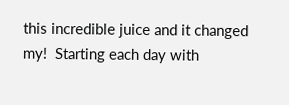this incredible juice and it changed my!  Starting each day with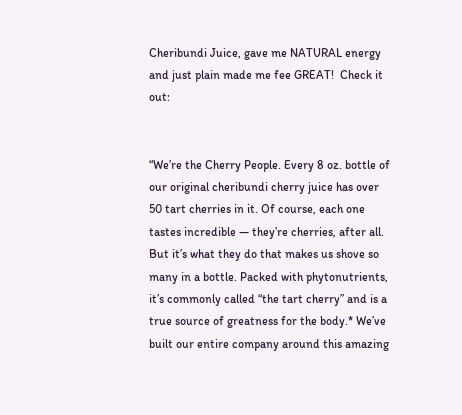Cheribundi Juice, gave me NATURAL energy and just plain made me fee GREAT!  Check it out:


“We’re the Cherry People. Every 8 oz. bottle of our original cheribundi cherry juice has over 50 tart cherries in it. Of course, each one tastes incredible — they’re cherries, after all. But it’s what they do that makes us shove so many in a bottle. Packed with phytonutrients, it’s commonly called “the tart cherry” and is a true source of greatness for the body.* We’ve built our entire company around this amazing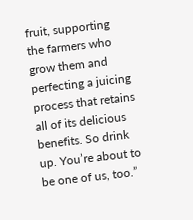fruit, supporting the farmers who grow them and perfecting a juicing process that retains all of its delicious benefits. So drink up. You’re about to be one of us, too.”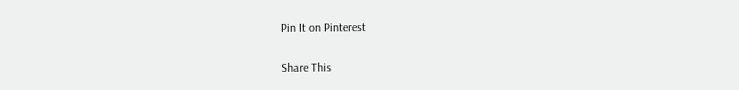Pin It on Pinterest

Share This